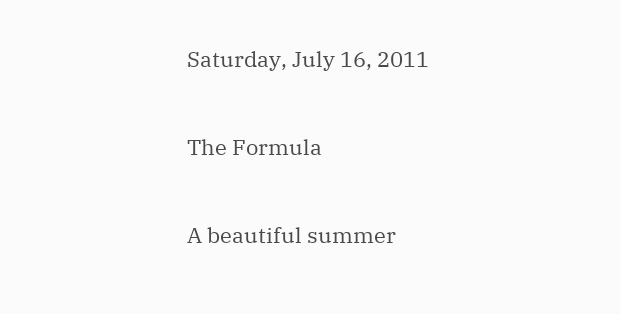Saturday, July 16, 2011

The Formula

A beautiful summer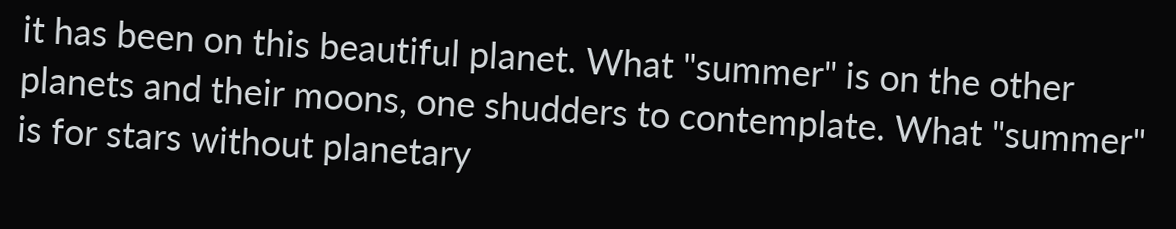it has been on this beautiful planet. What "summer" is on the other planets and their moons, one shudders to contemplate. What "summer" is for stars without planetary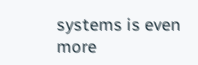systems is even more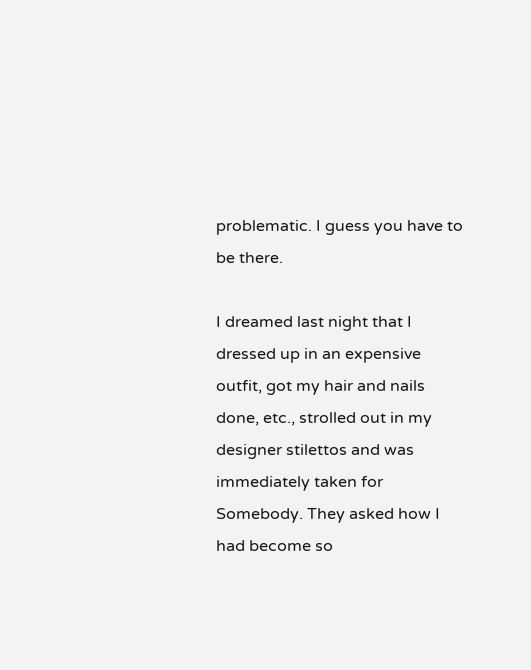problematic. I guess you have to be there.

I dreamed last night that I dressed up in an expensive outfit, got my hair and nails done, etc., strolled out in my designer stilettos and was immediately taken for Somebody. They asked how I had become so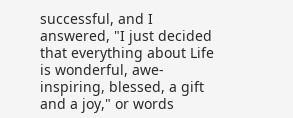successful, and I answered, "I just decided that everything about Life is wonderful, awe-inspiring, blessed, a gift and a joy," or words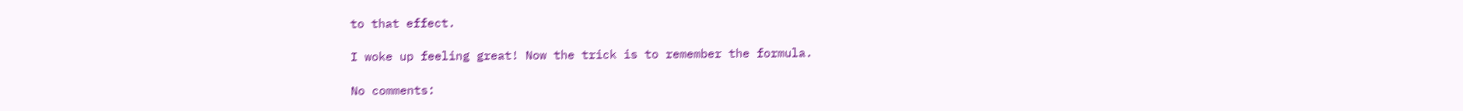to that effect.

I woke up feeling great! Now the trick is to remember the formula.

No comments: